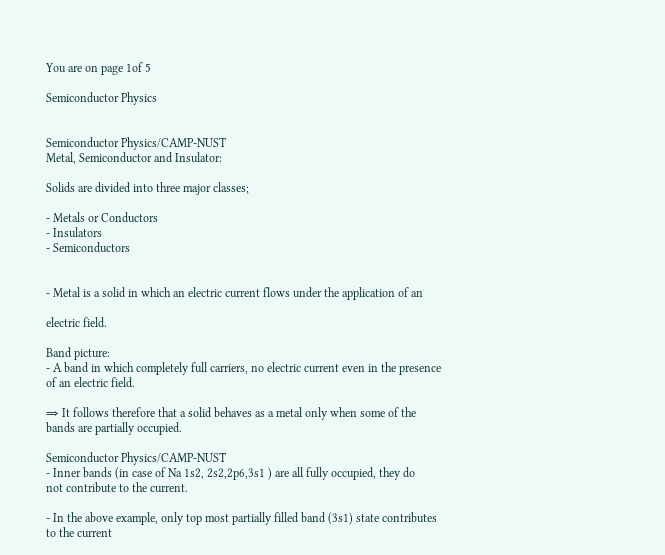You are on page 1of 5

Semiconductor Physics


Semiconductor Physics/CAMP-NUST
Metal, Semiconductor and Insulator:

Solids are divided into three major classes;

- Metals or Conductors
- Insulators
- Semiconductors


- Metal is a solid in which an electric current flows under the application of an

electric field.

Band picture:
- A band in which completely full carriers, no electric current even in the presence
of an electric field.

⇒ It follows therefore that a solid behaves as a metal only when some of the
bands are partially occupied.

Semiconductor Physics/CAMP-NUST
- Inner bands (in case of Na 1s2, 2s2,2p6,3s1 ) are all fully occupied, they do
not contribute to the current.

- In the above example, only top most partially filled band (3s1) state contributes
to the current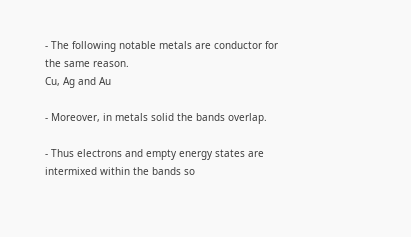- The following notable metals are conductor for the same reason.
Cu, Ag and Au

- Moreover, in metals solid the bands overlap.

- Thus electrons and empty energy states are intermixed within the bands so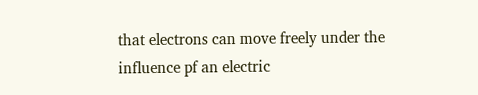that electrons can move freely under the influence pf an electric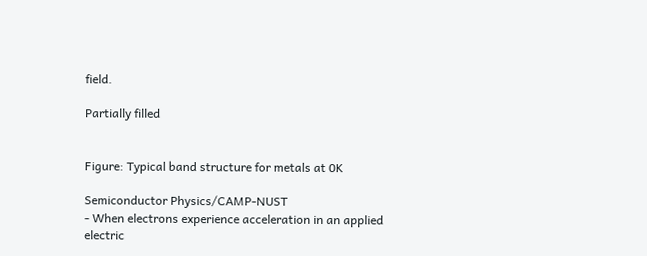field.

Partially filled


Figure: Typical band structure for metals at 0K

Semiconductor Physics/CAMP-NUST
- When electrons experience acceleration in an applied electric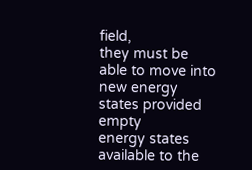field,
they must be able to move into new energy states provided empty
energy states available to the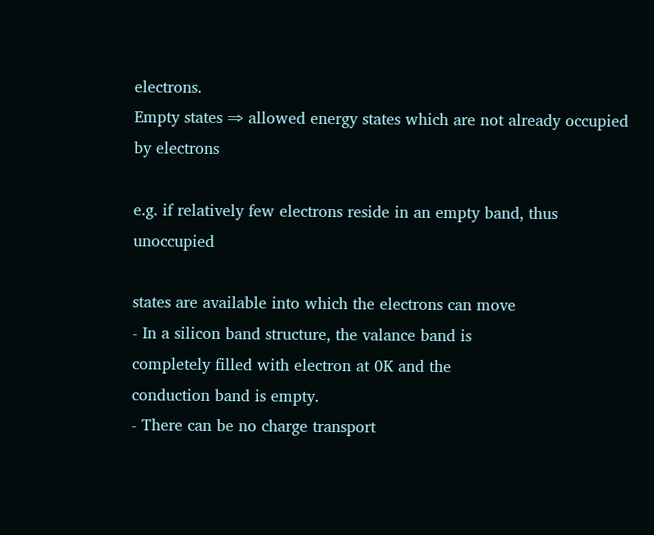electrons.
Empty states ⇒ allowed energy states which are not already occupied by electrons

e.g. if relatively few electrons reside in an empty band, thus unoccupied

states are available into which the electrons can move
- In a silicon band structure, the valance band is
completely filled with electron at 0K and the
conduction band is empty.
- There can be no charge transport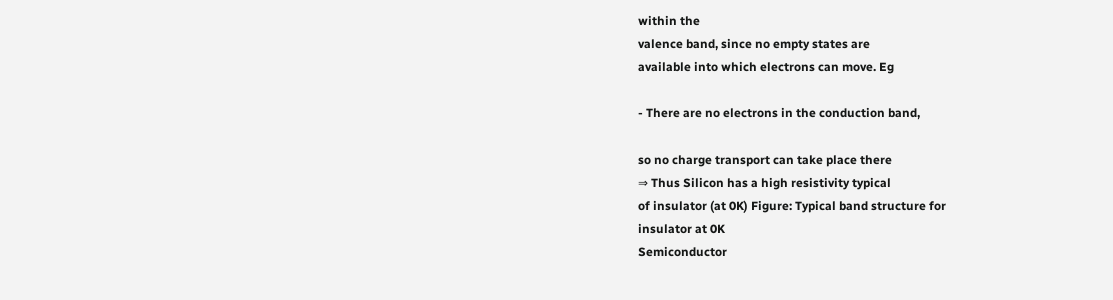within the
valence band, since no empty states are
available into which electrons can move. Eg

- There are no electrons in the conduction band,

so no charge transport can take place there
⇒ Thus Silicon has a high resistivity typical
of insulator (at 0K) Figure: Typical band structure for
insulator at 0K
Semiconductor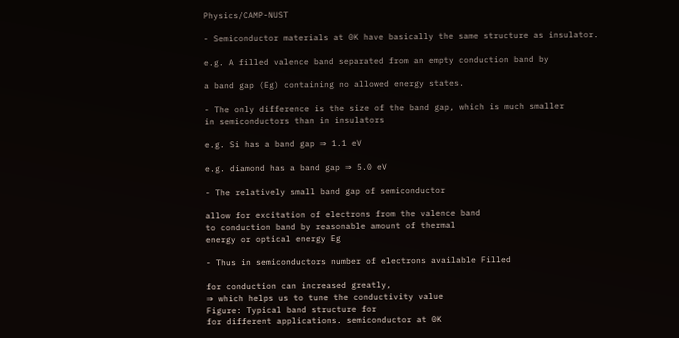Physics/CAMP-NUST

- Semiconductor materials at 0K have basically the same structure as insulator.

e.g. A filled valence band separated from an empty conduction band by

a band gap (Eg) containing no allowed energy states.

- The only difference is the size of the band gap, which is much smaller
in semiconductors than in insulators

e.g. Si has a band gap ⇒ 1.1 eV

e.g. diamond has a band gap ⇒ 5.0 eV

- The relatively small band gap of semiconductor

allow for excitation of electrons from the valence band
to conduction band by reasonable amount of thermal
energy or optical energy Eg

- Thus in semiconductors number of electrons available Filled

for conduction can increased greatly,
⇒ which helps us to tune the conductivity value
Figure: Typical band structure for
for different applications. semiconductor at 0K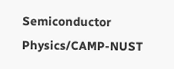Semiconductor Physics/CAMP-NUST